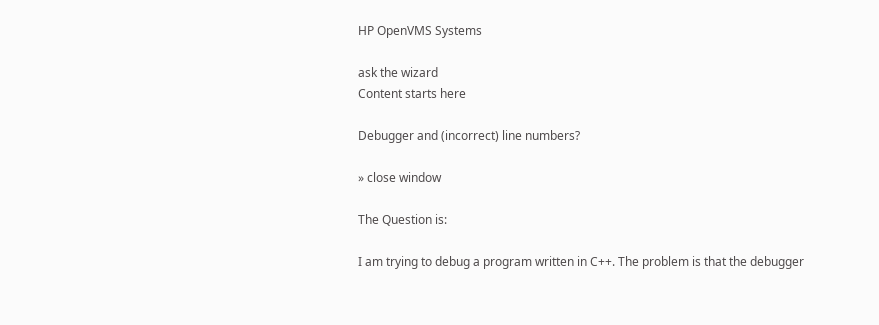HP OpenVMS Systems

ask the wizard
Content starts here

Debugger and (incorrect) line numbers?

» close window

The Question is:

I am trying to debug a program written in C++. The problem is that the debugger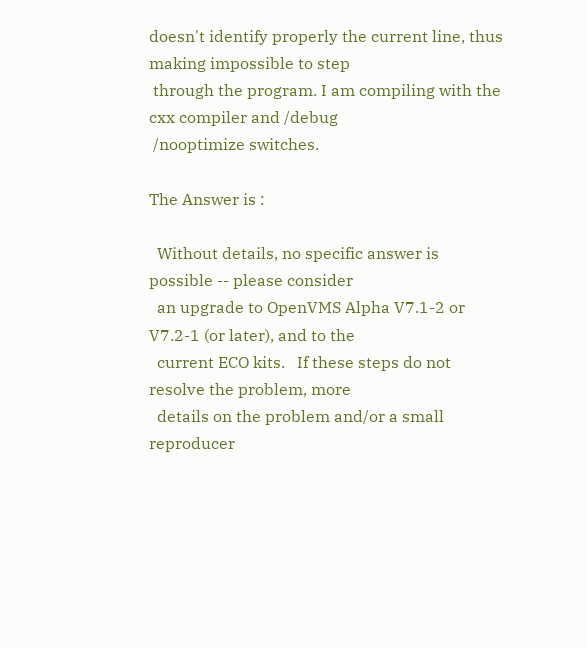doesn't identify properly the current line, thus making impossible to step
 through the program. I am compiling with the cxx compiler and /debug
 /nooptimize switches.

The Answer is :

  Without details, no specific answer is possible -- please consider
  an upgrade to OpenVMS Alpha V7.1-2 or V7.2-1 (or later), and to the
  current ECO kits.   If these steps do not resolve the problem, more
  details on the problem and/or a small reproducer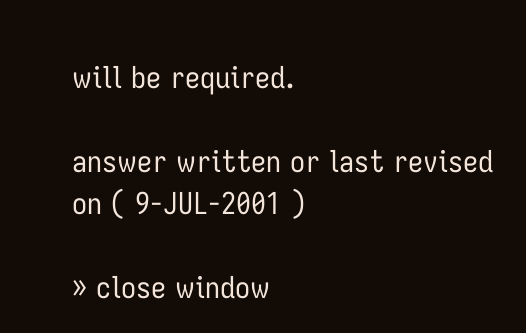will be required.

answer written or last revised on ( 9-JUL-2001 )

» close window